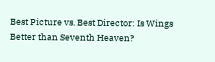Best Picture vs. Best Director: Is Wings Better than Seventh Heaven?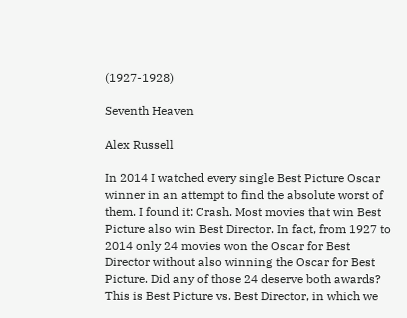(1927-1928)

Seventh Heaven

Alex Russell

In 2014 I watched every single Best Picture Oscar winner in an attempt to find the absolute worst of them. I found it: Crash. Most movies that win Best Picture also win Best Director. In fact, from 1927 to 2014 only 24 movies won the Oscar for Best Director without also winning the Oscar for Best Picture. Did any of those 24 deserve both awards? This is Best Picture vs. Best Director, in which we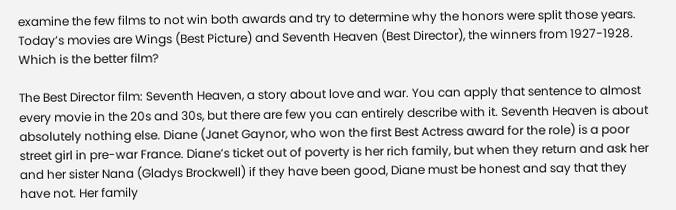examine the few films to not win both awards and try to determine why the honors were split those years. Today’s movies are Wings (Best Picture) and Seventh Heaven (Best Director), the winners from 1927-1928. Which is the better film?

The Best Director film: Seventh Heaven, a story about love and war. You can apply that sentence to almost every movie in the 20s and 30s, but there are few you can entirely describe with it. Seventh Heaven is about absolutely nothing else. Diane (Janet Gaynor, who won the first Best Actress award for the role) is a poor street girl in pre-war France. Diane’s ticket out of poverty is her rich family, but when they return and ask her and her sister Nana (Gladys Brockwell) if they have been good, Diane must be honest and say that they have not. Her family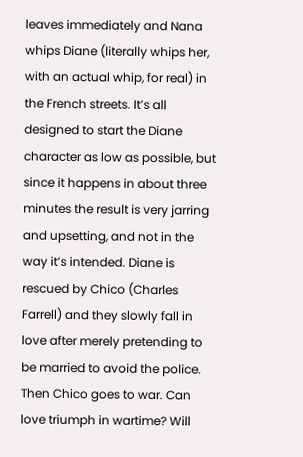leaves immediately and Nana whips Diane (literally whips her, with an actual whip, for real) in the French streets. It’s all designed to start the Diane character as low as possible, but since it happens in about three minutes the result is very jarring and upsetting, and not in the way it’s intended. Diane is rescued by Chico (Charles Farrell) and they slowly fall in love after merely pretending to be married to avoid the police. Then Chico goes to war. Can love triumph in wartime? Will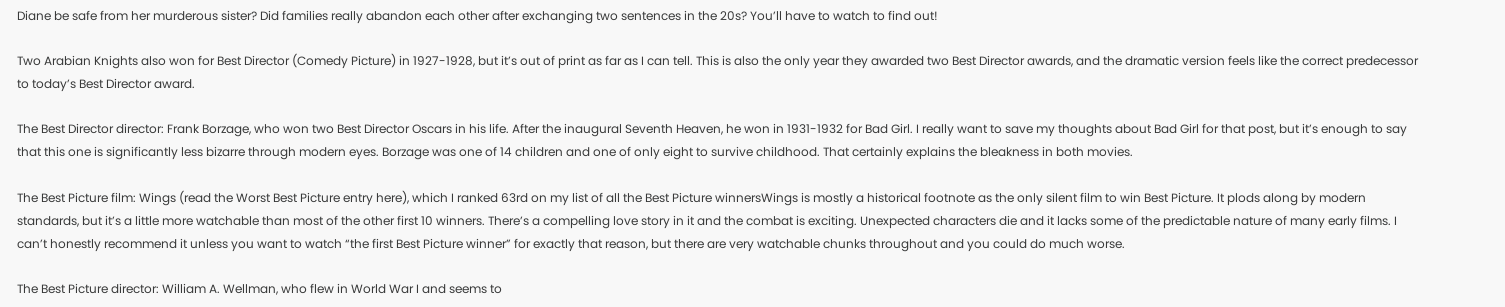Diane be safe from her murderous sister? Did families really abandon each other after exchanging two sentences in the 20s? You’ll have to watch to find out!

Two Arabian Knights also won for Best Director (Comedy Picture) in 1927-1928, but it’s out of print as far as I can tell. This is also the only year they awarded two Best Director awards, and the dramatic version feels like the correct predecessor to today’s Best Director award.

The Best Director director: Frank Borzage, who won two Best Director Oscars in his life. After the inaugural Seventh Heaven, he won in 1931-1932 for Bad Girl. I really want to save my thoughts about Bad Girl for that post, but it’s enough to say that this one is significantly less bizarre through modern eyes. Borzage was one of 14 children and one of only eight to survive childhood. That certainly explains the bleakness in both movies.

The Best Picture film: Wings (read the Worst Best Picture entry here), which I ranked 63rd on my list of all the Best Picture winnersWings is mostly a historical footnote as the only silent film to win Best Picture. It plods along by modern standards, but it’s a little more watchable than most of the other first 10 winners. There’s a compelling love story in it and the combat is exciting. Unexpected characters die and it lacks some of the predictable nature of many early films. I can’t honestly recommend it unless you want to watch “the first Best Picture winner” for exactly that reason, but there are very watchable chunks throughout and you could do much worse.

The Best Picture director: William A. Wellman, who flew in World War I and seems to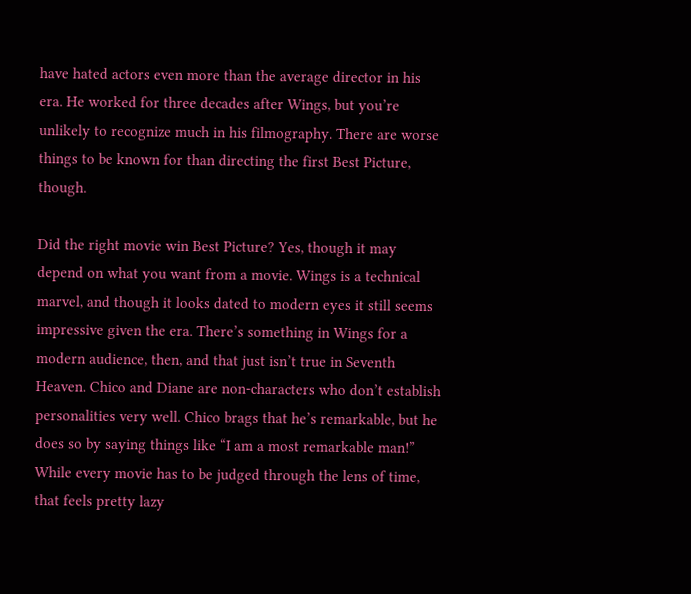have hated actors even more than the average director in his era. He worked for three decades after Wings, but you’re unlikely to recognize much in his filmography. There are worse things to be known for than directing the first Best Picture, though.

Did the right movie win Best Picture? Yes, though it may depend on what you want from a movie. Wings is a technical marvel, and though it looks dated to modern eyes it still seems impressive given the era. There’s something in Wings for a modern audience, then, and that just isn’t true in Seventh Heaven. Chico and Diane are non-characters who don’t establish personalities very well. Chico brags that he’s remarkable, but he does so by saying things like “I am a most remarkable man!” While every movie has to be judged through the lens of time, that feels pretty lazy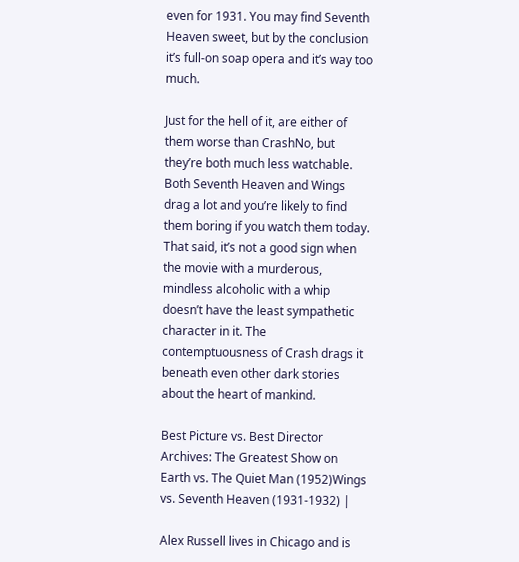even for 1931. You may find Seventh Heaven sweet, but by the conclusion it’s full-on soap opera and it’s way too much.

Just for the hell of it, are either of them worse than CrashNo, but they’re both much less watchable. Both Seventh Heaven and Wings drag a lot and you’re likely to find them boring if you watch them today. That said, it’s not a good sign when the movie with a murderous, mindless alcoholic with a whip doesn’t have the least sympathetic character in it. The contemptuousness of Crash drags it beneath even other dark stories about the heart of mankind.

Best Picture vs. Best Director Archives: The Greatest Show on Earth vs. The Quiet Man (1952)Wings vs. Seventh Heaven (1931-1932) |

Alex Russell lives in Chicago and is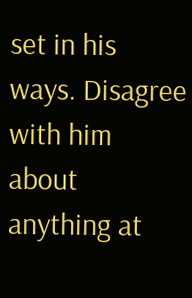set in his ways. Disagree with him about anything at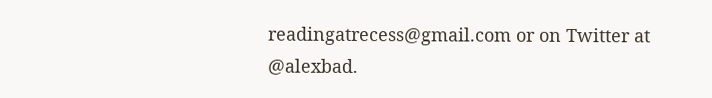readingatrecess@gmail.com or on Twitter at @alexbad.